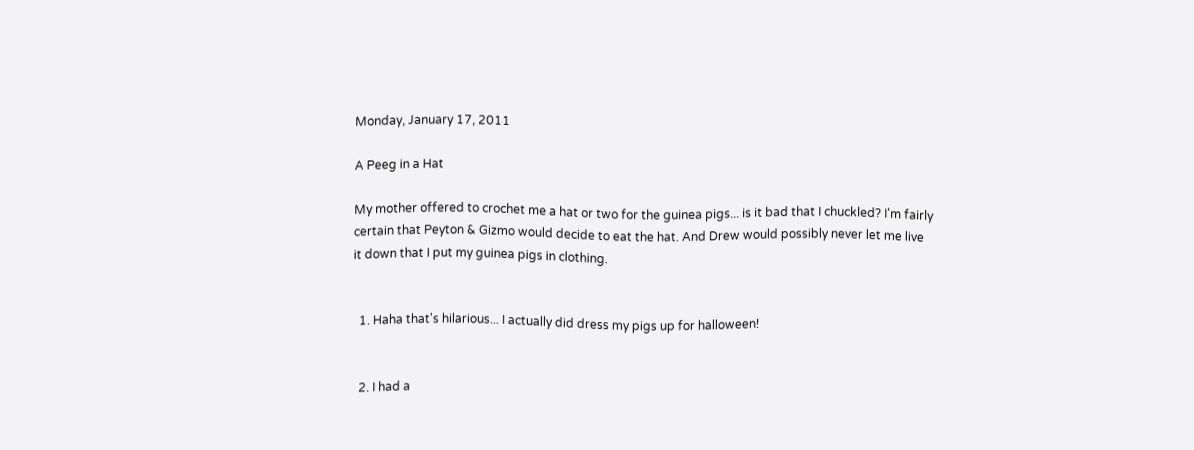Monday, January 17, 2011

A Peeg in a Hat

My mother offered to crochet me a hat or two for the guinea pigs... is it bad that I chuckled? I'm fairly certain that Peyton & Gizmo would decide to eat the hat. And Drew would possibly never let me live it down that I put my guinea pigs in clothing.


  1. Haha that's hilarious... I actually did dress my pigs up for halloween!


  2. I had a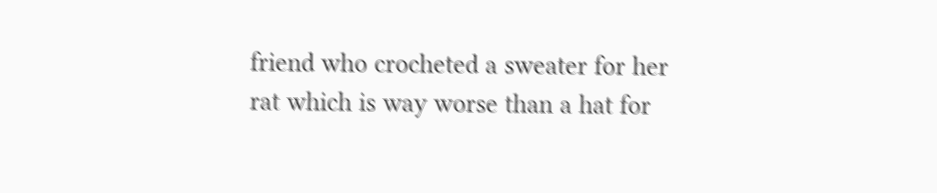friend who crocheted a sweater for her rat which is way worse than a hat for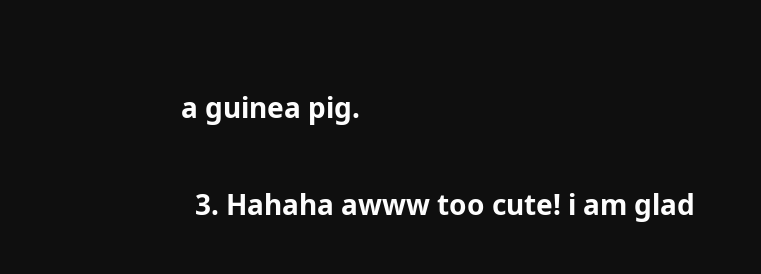a guinea pig.

  3. Hahaha awww too cute! i am glad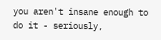you aren't insane enough to do it - seriously,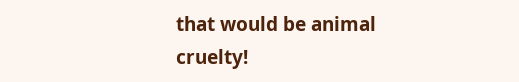that would be animal cruelty!